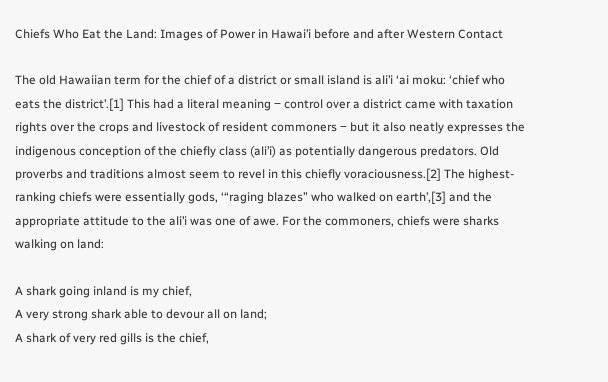Chiefs Who Eat the Land: Images of Power in Hawai’i before and after Western Contact

The old Hawaiian term for the chief of a district or small island is ali’i ‘ai moku: ‘chief who eats the district’.[1] This had a literal meaning ‒ control over a district came with taxation rights over the crops and livestock of resident commoners ‒ but it also neatly expresses the indigenous conception of the chiefly class (ali’i) as potentially dangerous predators. Old proverbs and traditions almost seem to revel in this chiefly voraciousness.[2] The highest-ranking chiefs were essentially gods, ‘“raging blazes” who walked on earth’,[3] and the appropriate attitude to the ali’i was one of awe. For the commoners, chiefs were sharks walking on land:

A shark going inland is my chief,
A very strong shark able to devour all on land;
A shark of very red gills is the chief,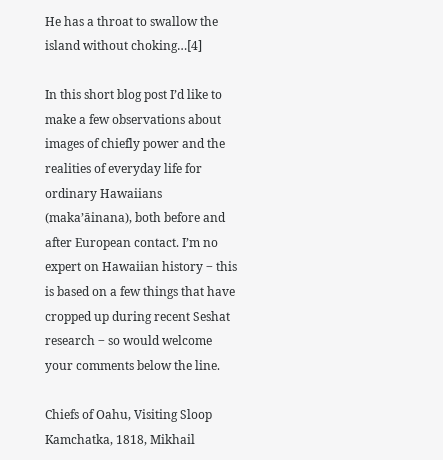He has a throat to swallow the island without choking…[4]

In this short blog post I’d like to make a few observations about images of chiefly power and the realities of everyday life for ordinary Hawaiians (maka’āinana), both before and after European contact. I’m no expert on Hawaiian history ‒ this is based on a few things that have cropped up during recent Seshat research ‒ so would welcome your comments below the line.

Chiefs of Oahu, Visiting Sloop Kamchatka, 1818, Mikhail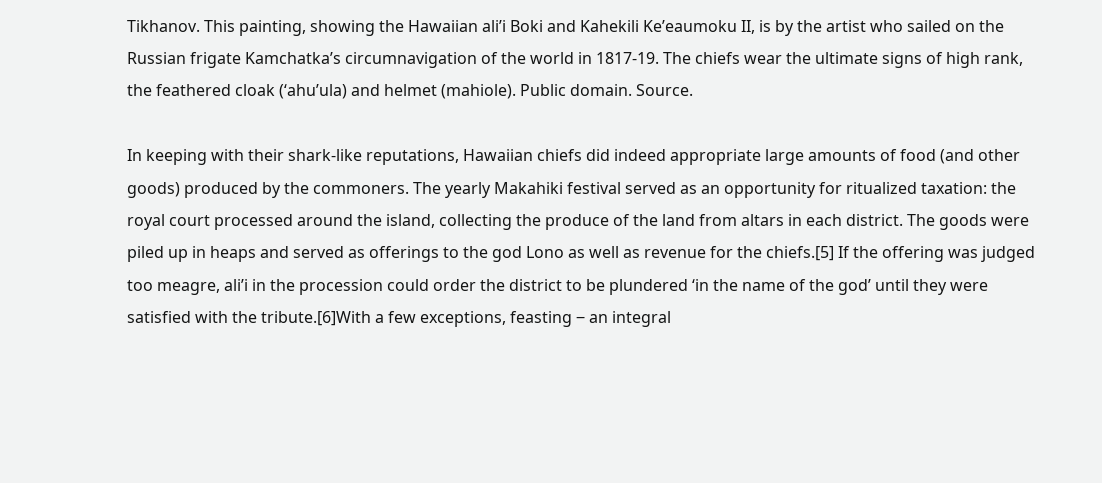Tikhanov. This painting, showing the Hawaiian ali’i Boki and Kahekili Ke’eaumoku II, is by the artist who sailed on the Russian frigate Kamchatka’s circumnavigation of the world in 1817-19. The chiefs wear the ultimate signs of high rank, the feathered cloak (‘ahu’ula) and helmet (mahiole). Public domain. Source.

In keeping with their shark-like reputations, Hawaiian chiefs did indeed appropriate large amounts of food (and other goods) produced by the commoners. The yearly Makahiki festival served as an opportunity for ritualized taxation: the royal court processed around the island, collecting the produce of the land from altars in each district. The goods were piled up in heaps and served as offerings to the god Lono as well as revenue for the chiefs.[5] If the offering was judged too meagre, ali’i in the procession could order the district to be plundered ‘in the name of the god’ until they were satisfied with the tribute.[6]With a few exceptions, feasting ‒ an integral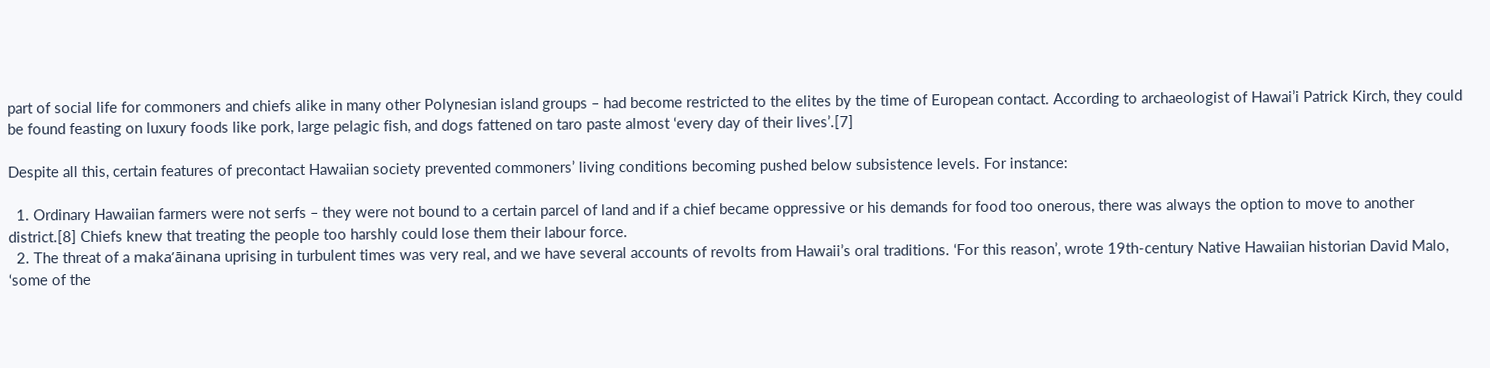part of social life for commoners and chiefs alike in many other Polynesian island groups ‒ had become restricted to the elites by the time of European contact. According to archaeologist of Hawai’i Patrick Kirch, they could be found feasting on luxury foods like pork, large pelagic fish, and dogs fattened on taro paste almost ‘every day of their lives’.[7]

Despite all this, certain features of precontact Hawaiian society prevented commoners’ living conditions becoming pushed below subsistence levels. For instance:

  1. Ordinary Hawaiian farmers were not serfs ‒ they were not bound to a certain parcel of land and if a chief became oppressive or his demands for food too onerous, there was always the option to move to another district.[8] Chiefs knew that treating the people too harshly could lose them their labour force.
  2. The threat of a maka’āinana uprising in turbulent times was very real, and we have several accounts of revolts from Hawaii’s oral traditions. ‘For this reason’, wrote 19th-century Native Hawaiian historian David Malo, ‘some of the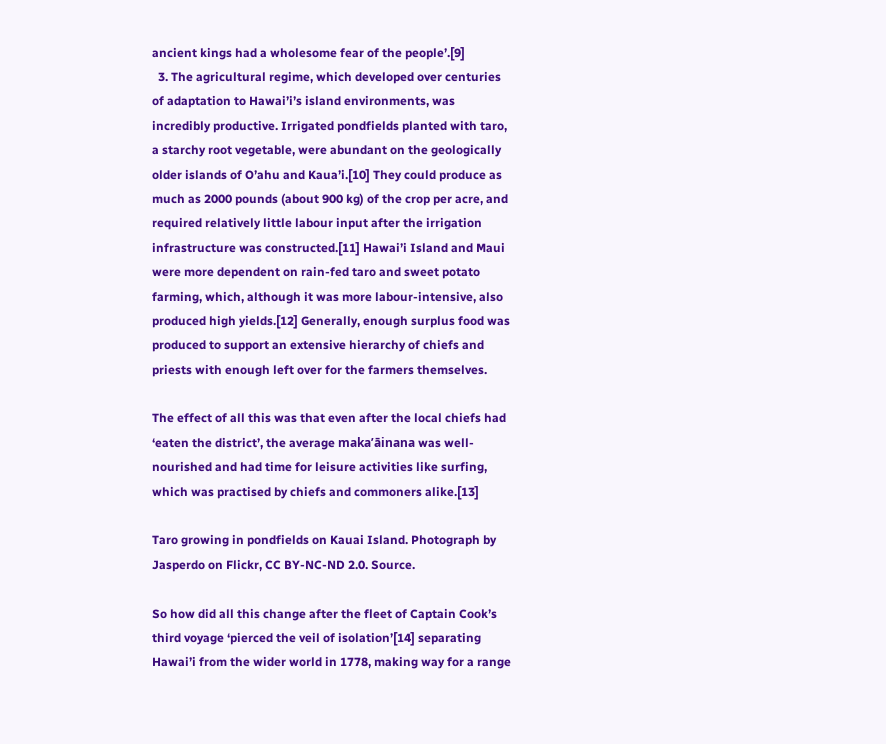ancient kings had a wholesome fear of the people’.[9]
  3. The agricultural regime, which developed over centuries of adaptation to Hawai’i’s island environments, was incredibly productive. Irrigated pondfields planted with taro, a starchy root vegetable, were abundant on the geologically older islands of O’ahu and Kaua’i.[10] They could produce as much as 2000 pounds (about 900 kg) of the crop per acre, and required relatively little labour input after the irrigation infrastructure was constructed.[11] Hawai’i Island and Maui were more dependent on rain-fed taro and sweet potato farming, which, although it was more labour-intensive, also produced high yields.[12] Generally, enough surplus food was produced to support an extensive hierarchy of chiefs and priests with enough left over for the farmers themselves.

The effect of all this was that even after the local chiefs had ‘eaten the district’, the average maka’āinana was well-nourished and had time for leisure activities like surfing, which was practised by chiefs and commoners alike.[13]

Taro growing in pondfields on Kauai Island. Photograph by Jasperdo on Flickr, CC BY-NC-ND 2.0. Source.

So how did all this change after the fleet of Captain Cook’s third voyage ‘pierced the veil of isolation’[14] separating Hawai’i from the wider world in 1778, making way for a range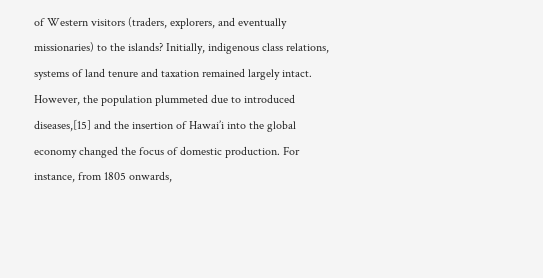of Western visitors (traders, explorers, and eventually missionaries) to the islands? Initially, indigenous class relations, systems of land tenure and taxation remained largely intact. However, the population plummeted due to introduced diseases,[15] and the insertion of Hawai’i into the global economy changed the focus of domestic production. For instance, from 1805 onwards,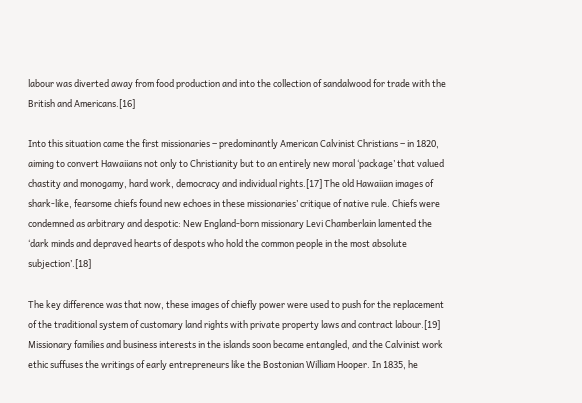labour was diverted away from food production and into the collection of sandalwood for trade with the British and Americans.[16]

Into this situation came the first missionaries ‒ predominantly American Calvinist Christians ‒ in 1820, aiming to convert Hawaiians not only to Christianity but to an entirely new moral ‘package’ that valued chastity and monogamy, hard work, democracy and individual rights.[17] The old Hawaiian images of shark-like, fearsome chiefs found new echoes in these missionaries’ critique of native rule. Chiefs were condemned as arbitrary and despotic: New England-born missionary Levi Chamberlain lamented the ‘dark minds and depraved hearts of despots who hold the common people in the most absolute subjection’.[18]

The key difference was that now, these images of chiefly power were used to push for the replacement of the traditional system of customary land rights with private property laws and contract labour.[19] Missionary families and business interests in the islands soon became entangled, and the Calvinist work ethic suffuses the writings of early entrepreneurs like the Bostonian William Hooper. In 1835, he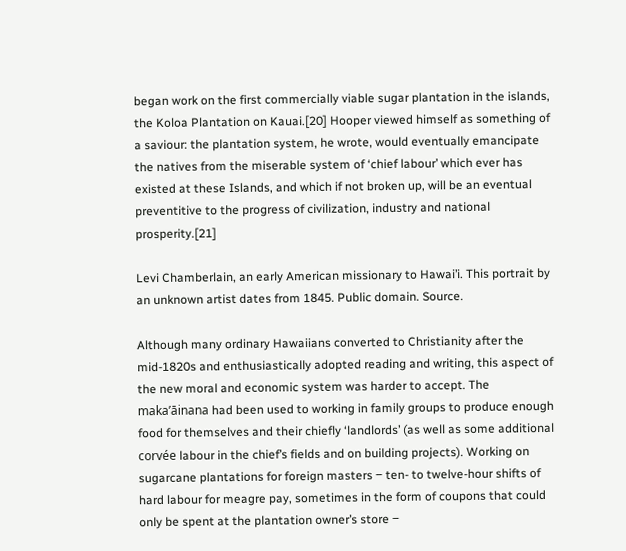began work on the first commercially viable sugar plantation in the islands, the Koloa Plantation on Kauai.[20] Hooper viewed himself as something of a saviour: the plantation system, he wrote, would eventually emancipate the natives from the miserable system of ‘chief labour’ which ever has existed at these Islands, and which if not broken up, will be an eventual preventitive to the progress of civilization, industry and national prosperity.[21]

Levi Chamberlain, an early American missionary to Hawai’i. This portrait by an unknown artist dates from 1845. Public domain. Source.

Although many ordinary Hawaiians converted to Christianity after the mid-1820s and enthusiastically adopted reading and writing, this aspect of the new moral and economic system was harder to accept. The maka’āinana had been used to working in family groups to produce enough food for themselves and their chiefly ‘landlords’ (as well as some additional corvée labour in the chief’s fields and on building projects). Working on sugarcane plantations for foreign masters ‒ ten- to twelve-hour shifts of hard labour for meagre pay, sometimes in the form of coupons that could only be spent at the plantation owner’s store ‒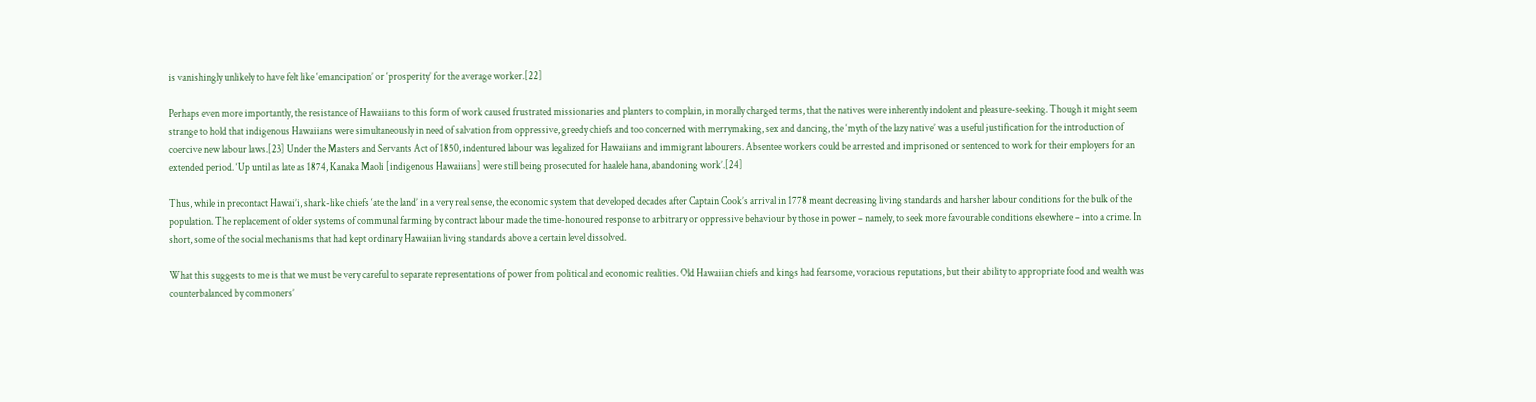is vanishingly unlikely to have felt like ‘emancipation’ or ‘prosperity’ for the average worker.[22]

Perhaps even more importantly, the resistance of Hawaiians to this form of work caused frustrated missionaries and planters to complain, in morally charged terms, that the natives were inherently indolent and pleasure-seeking. Though it might seem strange to hold that indigenous Hawaiians were simultaneously in need of salvation from oppressive, greedy chiefs and too concerned with merrymaking, sex and dancing, the ‘myth of the lazy native’ was a useful justification for the introduction of coercive new labour laws.[23] Under the Masters and Servants Act of 1850, indentured labour was legalized for Hawaiians and immigrant labourers. Absentee workers could be arrested and imprisoned or sentenced to work for their employers for an extended period. ‘Up until as late as 1874, Kanaka Maoli [indigenous Hawaiians] were still being prosecuted for haalele hana, abandoning work’.[24]

Thus, while in precontact Hawai’i, shark-like chiefs ‘ate the land’ in a very real sense, the economic system that developed decades after Captain Cook’s arrival in 1778 meant decreasing living standards and harsher labour conditions for the bulk of the population. The replacement of older systems of communal farming by contract labour made the time-honoured response to arbitrary or oppressive behaviour by those in power ‒ namely, to seek more favourable conditions elsewhere ‒ into a crime. In short, some of the social mechanisms that had kept ordinary Hawaiian living standards above a certain level dissolved.

What this suggests to me is that we must be very careful to separate representations of power from political and economic realities. Old Hawaiian chiefs and kings had fearsome, voracious reputations, but their ability to appropriate food and wealth was counterbalanced by commoners’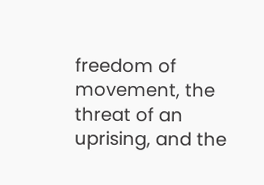freedom of movement, the threat of an uprising, and the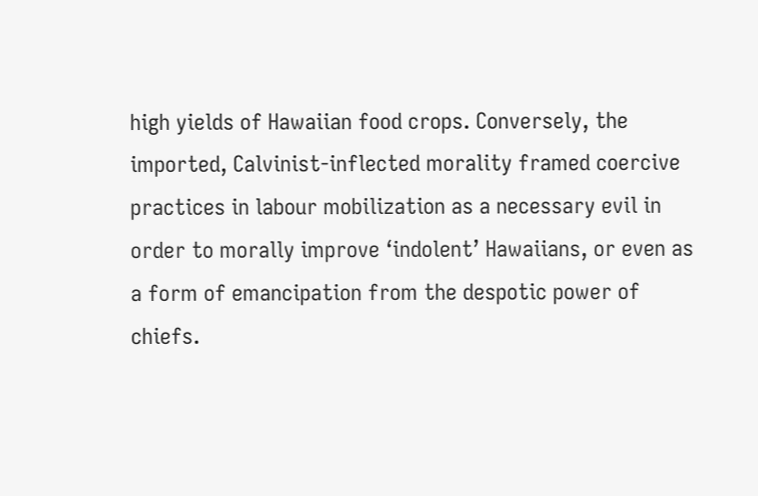high yields of Hawaiian food crops. Conversely, the imported, Calvinist-inflected morality framed coercive practices in labour mobilization as a necessary evil in order to morally improve ‘indolent’ Hawaiians, or even as a form of emancipation from the despotic power of chiefs.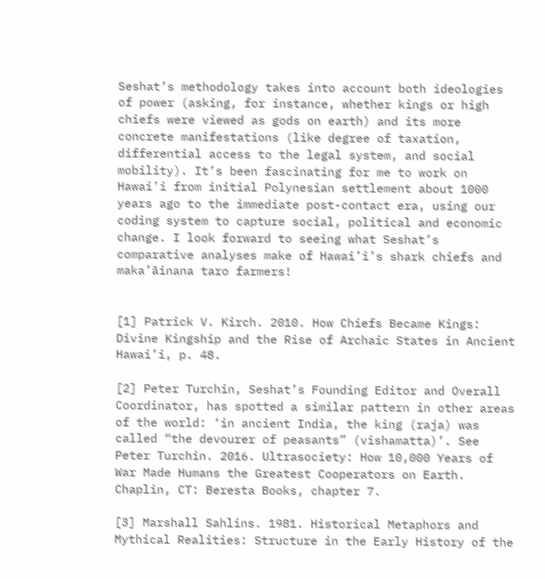Seshat’s methodology takes into account both ideologies of power (asking, for instance, whether kings or high chiefs were viewed as gods on earth) and its more concrete manifestations (like degree of taxation, differential access to the legal system, and social mobility). It’s been fascinating for me to work on Hawai’i from initial Polynesian settlement about 1000 years ago to the immediate post-contact era, using our coding system to capture social, political and economic change. I look forward to seeing what Seshat’s comparative analyses make of Hawai’i’s shark chiefs and maka’āinana taro farmers!


[1] Patrick V. Kirch. 2010. How Chiefs Became Kings: Divine Kingship and the Rise of Archaic States in Ancient Hawai’i, p. 48.

[2] Peter Turchin, Seshat’s Founding Editor and Overall Coordinator, has spotted a similar pattern in other areas of the world: ‘in ancient India, the king (raja) was called “the devourer of peasants” (vishamatta)’. See Peter Turchin. 2016. Ultrasociety: How 10,000 Years of War Made Humans the Greatest Cooperators on Earth. Chaplin, CT: Beresta Books, chapter 7.

[3] Marshall Sahlins. 1981. Historical Metaphors and Mythical Realities: Structure in the Early History of the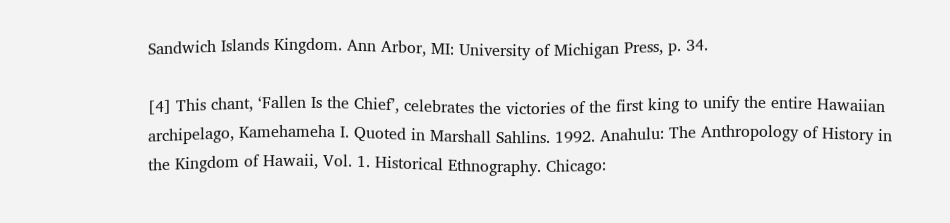Sandwich Islands Kingdom. Ann Arbor, MI: University of Michigan Press, p. 34.

[4] This chant, ‘Fallen Is the Chief’, celebrates the victories of the first king to unify the entire Hawaiian archipelago, Kamehameha I. Quoted in Marshall Sahlins. 1992. Anahulu: The Anthropology of History in the Kingdom of Hawaii, Vol. 1. Historical Ethnography. Chicago: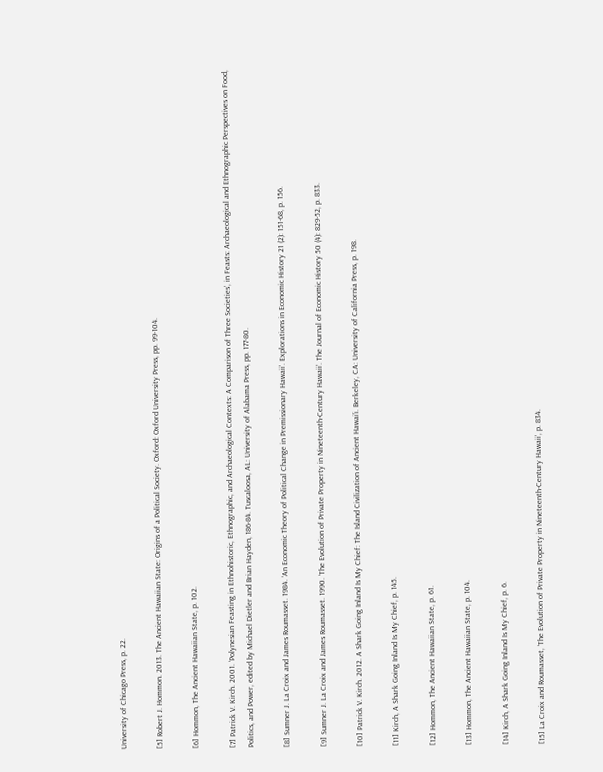University of Chicago Press, p. 22.

[5] Robert J. Hommon. 2013. The Ancient Hawaiian State: Origins of a Political Society. Oxford: Oxford University Press, pp. 99-104.

[6] Hommon, The Ancient Hawaiian State, p. 102.

[7] Patrick V. Kirch. 2001. ‘Polynesian Feasting in Ethnohistoric, Ethnographic, and Archaeological Contexts: A Comparison of Three Societies’, in Feasts: Archaeological and Ethnographic Perspectives on Food, Politics, and Power, edited by Michael Dietler and Brian Hayden, 186-84. Tuscaloosa, AL: University of Alabama Press, pp. 177-80.

[8] Sumner J. La Croix and James Roumasset. 1984. ‘An Economic Theory of Political Change in Premissionary Hawaii’. Explorations in Economic History 21 (2): 151-68, p. 156.

[9] Sumner J. La Croix and James Roumasset. 1990. ‘The Evolution of Private Property in Nineteenth-Century Hawaii’. The Journal of Economic History 50 (4): 829-52, p. 833.

[10] Patrick V. Kirch. 2012. A Shark Going Inland Is My Chief: The Island Civilization of Ancient Hawai’i. Berkeley, CA: University of California Press, p. 198.

[11] Kirch, A Shark Going Inland Is My Chief, p. 145.

[12] Hommon, The Ancient Hawaiian State, p. 61.

[13] Hommon, The Ancient Hawaiian State, p. 104.

[14] Kirch, A Shark Going Inland Is My Chief, p. 6.

[15] La Croix and Roumasset, ‘The Evolution of Private Property in Nineteenth-Century Hawaii’, p. 834.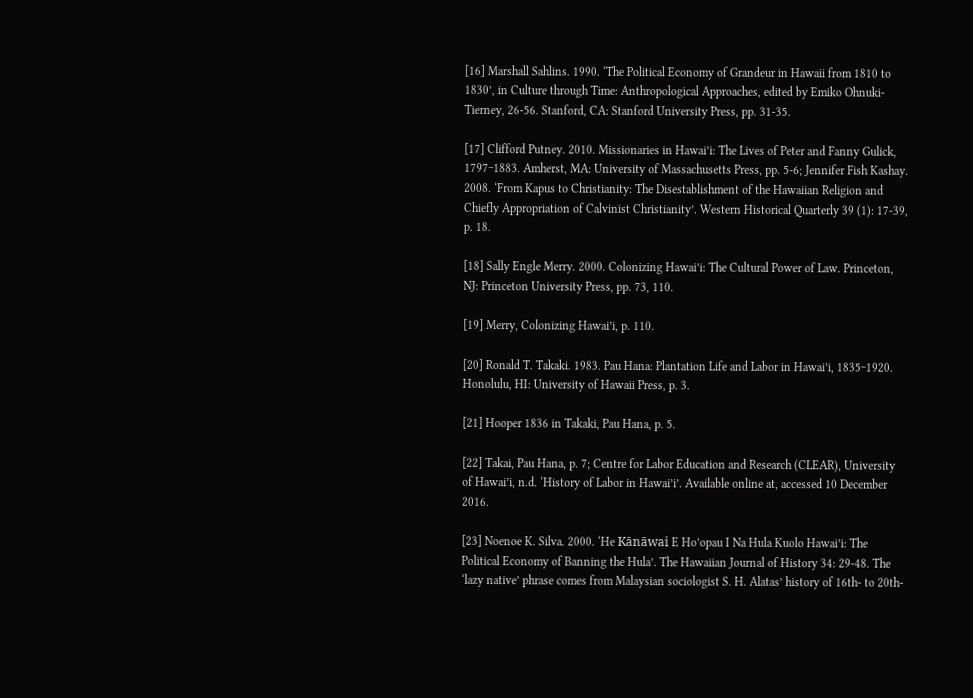[16] Marshall Sahlins. 1990. ‘The Political Economy of Grandeur in Hawaii from 1810 to 1830’, in Culture through Time: Anthropological Approaches, edited by Emiko Ohnuki-Tierney, 26-56. Stanford, CA: Stanford University Press, pp. 31-35.

[17] Clifford Putney. 2010. Missionaries in Hawai’i: The Lives of Peter and Fanny Gulick, 1797‒1883. Amherst, MA: University of Massachusetts Press, pp. 5-6; Jennifer Fish Kashay. 2008. ‘From Kapus to Christianity: The Disestablishment of the Hawaiian Religion and Chiefly Appropriation of Calvinist Christianity’. Western Historical Quarterly 39 (1): 17-39, p. 18.

[18] Sally Engle Merry. 2000. Colonizing Hawai’i: The Cultural Power of Law. Princeton, NJ: Princeton University Press, pp. 73, 110.

[19] Merry, Colonizing Hawai’i, p. 110.

[20] Ronald T. Takaki. 1983. Pau Hana: Plantation Life and Labor in Hawai’i, 1835‒1920. Honolulu, HI: University of Hawaii Press, p. 3.

[21] Hooper 1836 in Takaki, Pau Hana, p. 5.

[22] Takai, Pau Hana, p. 7; Centre for Labor Education and Research (CLEAR), University of Hawai’i, n.d. ‘History of Labor in Hawai’i’. Available online at, accessed 10 December 2016.

[23] Noenoe K. Silva. 2000. ‘He Kānāwai E Ho’opau I Na Hula Kuolo Hawai’i: The Political Economy of Banning the Hula’. The Hawaiian Journal of History 34: 29-48. The ‘lazy native’ phrase comes from Malaysian sociologist S. H. Alatas’ history of 16th- to 20th-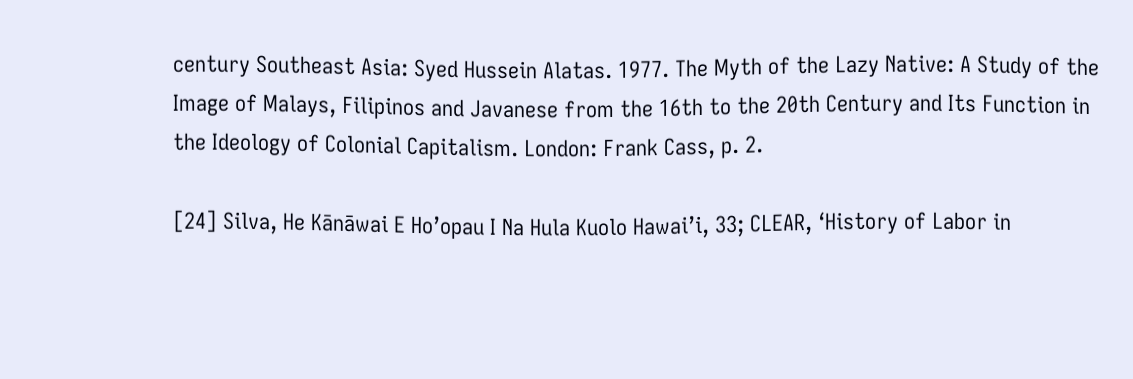century Southeast Asia: Syed Hussein Alatas. 1977. The Myth of the Lazy Native: A Study of the Image of Malays, Filipinos and Javanese from the 16th to the 20th Century and Its Function in the Ideology of Colonial Capitalism. London: Frank Cass, p. 2.

[24] Silva, He Kānāwai E Ho’opau I Na Hula Kuolo Hawai’i, 33; CLEAR, ‘History of Labor in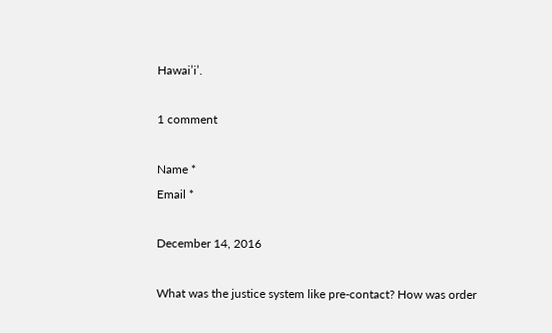Hawai’i’.

1 comment

Name *
Email *

December 14, 2016

What was the justice system like pre-contact? How was order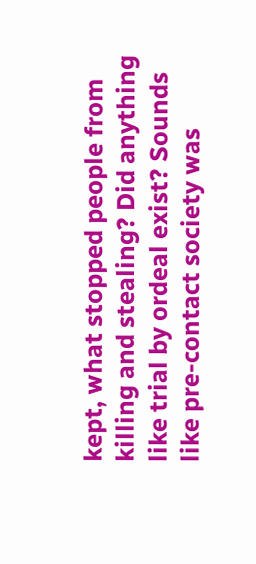kept, what stopped people from killing and stealing? Did anything like trial by ordeal exist? Sounds like pre-contact society was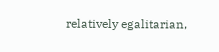relatively egalitarian,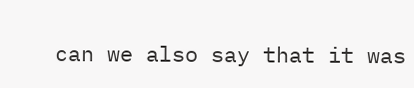can we also say that it was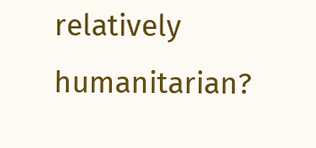relatively humanitarian?